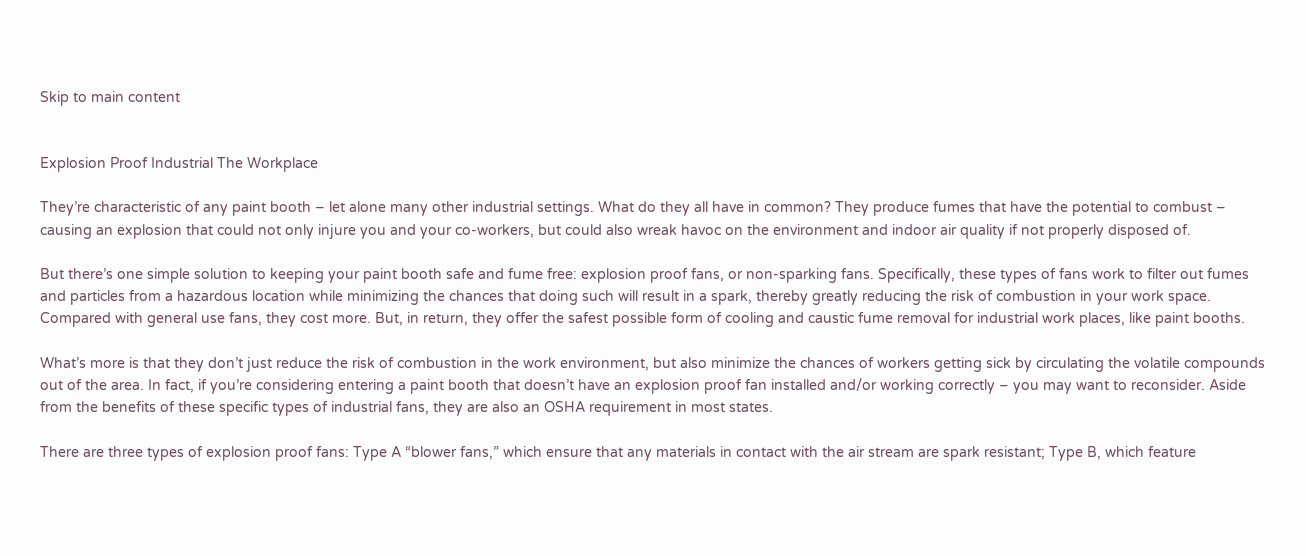Skip to main content


Explosion Proof Industrial The Workplace

They’re characteristic of any paint booth – let alone many other industrial settings. What do they all have in common? They produce fumes that have the potential to combust – causing an explosion that could not only injure you and your co-workers, but could also wreak havoc on the environment and indoor air quality if not properly disposed of.

But there’s one simple solution to keeping your paint booth safe and fume free: explosion proof fans, or non-sparking fans. Specifically, these types of fans work to filter out fumes and particles from a hazardous location while minimizing the chances that doing such will result in a spark, thereby greatly reducing the risk of combustion in your work space. Compared with general use fans, they cost more. But, in return, they offer the safest possible form of cooling and caustic fume removal for industrial work places, like paint booths.

What’s more is that they don’t just reduce the risk of combustion in the work environment, but also minimize the chances of workers getting sick by circulating the volatile compounds out of the area. In fact, if you’re considering entering a paint booth that doesn’t have an explosion proof fan installed and/or working correctly – you may want to reconsider. Aside from the benefits of these specific types of industrial fans, they are also an OSHA requirement in most states.

There are three types of explosion proof fans: Type A “blower fans,” which ensure that any materials in contact with the air stream are spark resistant; Type B, which feature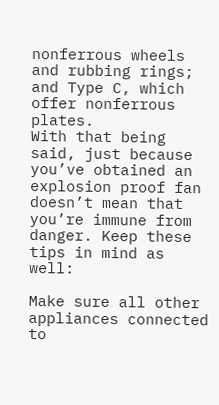nonferrous wheels and rubbing rings; and Type C, which offer nonferrous plates.
With that being said, just because you’ve obtained an explosion proof fan doesn’t mean that you’re immune from danger. Keep these tips in mind as well:

Make sure all other appliances connected to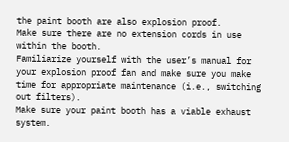the paint booth are also explosion proof.
Make sure there are no extension cords in use within the booth.
Familiarize yourself with the user’s manual for your explosion proof fan and make sure you make time for appropriate maintenance (i.e., switching out filters).
Make sure your paint booth has a viable exhaust system.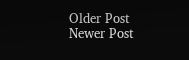Older Post Newer Post